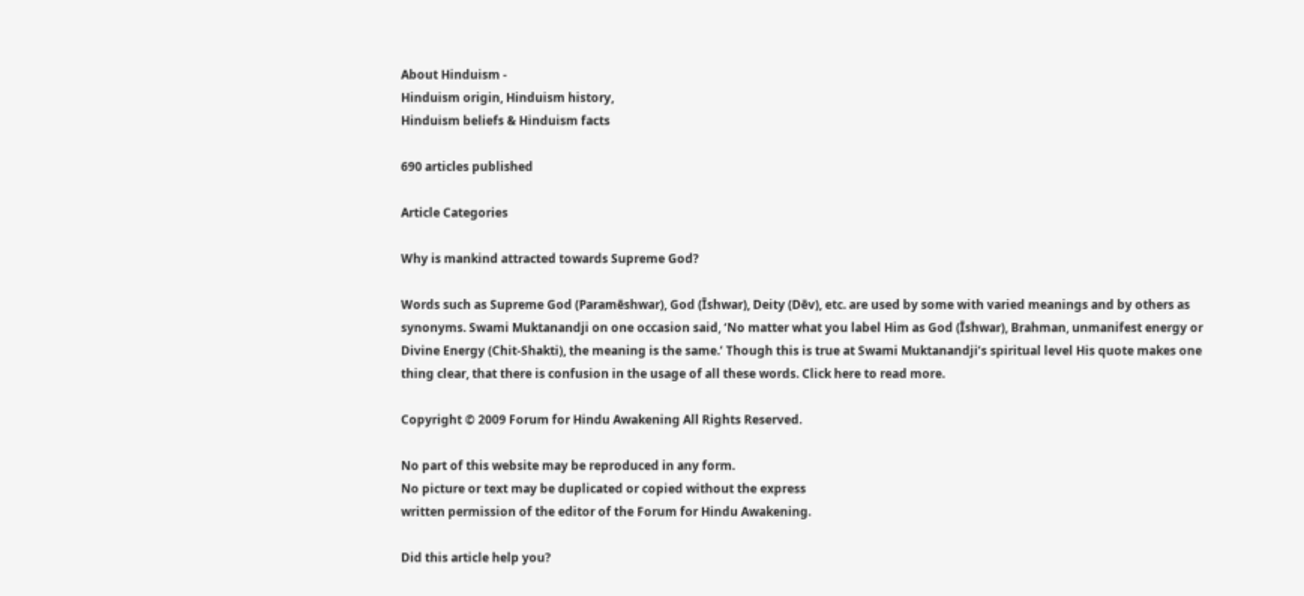About Hinduism -
Hinduism origin, Hinduism history,
Hinduism beliefs & Hinduism facts

690 articles published

Article Categories

Why is mankind attracted towards Supreme God?

Words such as Supreme God (Paramēshwar), God (Īshwar), Deity (Dēv), etc. are used by some with varied meanings and by others as synonyms. Swami Muktanandji on one occasion said, ‘No matter what you label Him as God (Īshwar), Brahman, unmanifest energy or Divine Energy (Chit-Shakti), the meaning is the same.’ Though this is true at Swami Muktanandji’s spiritual level His quote makes one thing clear, that there is confusion in the usage of all these words. Click here to read more.

Copyright © 2009 Forum for Hindu Awakening All Rights Reserved.

No part of this website may be reproduced in any form.
No picture or text may be duplicated or copied without the express
written permission of the editor of the Forum for Hindu Awakening.

Did this article help you?